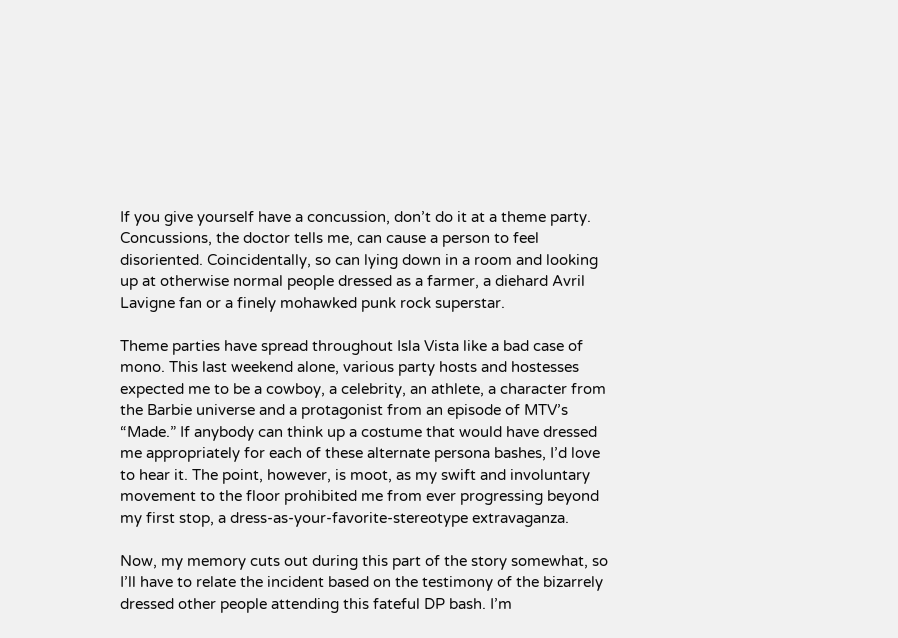If you give yourself have a concussion, don’t do it at a theme party. Concussions, the doctor tells me, can cause a person to feel disoriented. Coincidentally, so can lying down in a room and looking up at otherwise normal people dressed as a farmer, a diehard Avril Lavigne fan or a finely mohawked punk rock superstar.

Theme parties have spread throughout Isla Vista like a bad case of mono. This last weekend alone, various party hosts and hostesses expected me to be a cowboy, a celebrity, an athlete, a character from the Barbie universe and a protagonist from an episode of MTV’s “Made.” If anybody can think up a costume that would have dressed me appropriately for each of these alternate persona bashes, I’d love to hear it. The point, however, is moot, as my swift and involuntary movement to the floor prohibited me from ever progressing beyond my first stop, a dress-as-your-favorite-stereotype extravaganza.

Now, my memory cuts out during this part of the story somewhat, so I’ll have to relate the incident based on the testimony of the bizarrely dressed other people attending this fateful DP bash. I’m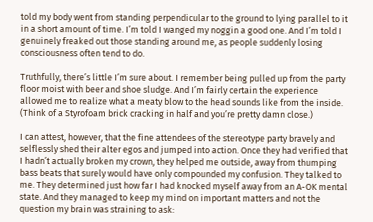told my body went from standing perpendicular to the ground to lying parallel to it in a short amount of time. I’m told I wanged my noggin a good one. And I’m told I genuinely freaked out those standing around me, as people suddenly losing consciousness often tend to do.

Truthfully, there’s little I’m sure about. I remember being pulled up from the party floor moist with beer and shoe sludge. And I’m fairly certain the experience allowed me to realize what a meaty blow to the head sounds like from the inside. (Think of a Styrofoam brick cracking in half and you’re pretty damn close.)

I can attest, however, that the fine attendees of the stereotype party bravely and selflessly shed their alter egos and jumped into action. Once they had verified that I hadn’t actually broken my crown, they helped me outside, away from thumping bass beats that surely would have only compounded my confusion. They talked to me. They determined just how far I had knocked myself away from an A-OK mental state. And they managed to keep my mind on important matters and not the question my brain was straining to ask: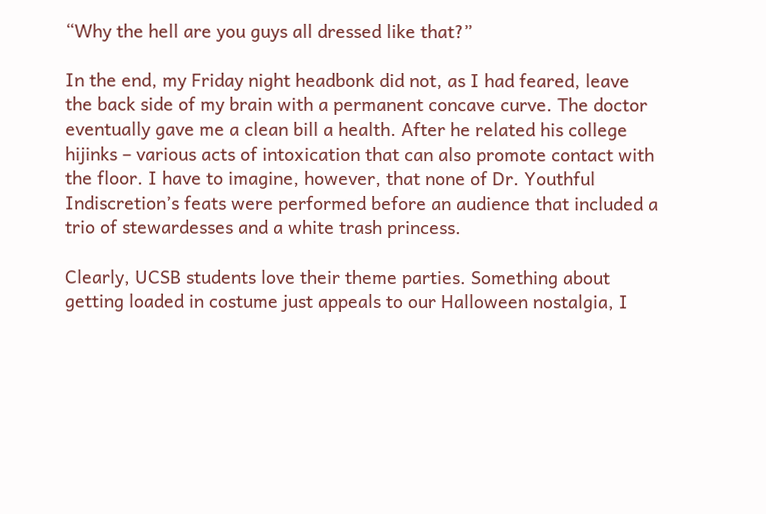“Why the hell are you guys all dressed like that?”

In the end, my Friday night headbonk did not, as I had feared, leave the back side of my brain with a permanent concave curve. The doctor eventually gave me a clean bill a health. After he related his college hijinks – various acts of intoxication that can also promote contact with the floor. I have to imagine, however, that none of Dr. Youthful Indiscretion’s feats were performed before an audience that included a trio of stewardesses and a white trash princess.

Clearly, UCSB students love their theme parties. Something about getting loaded in costume just appeals to our Halloween nostalgia, I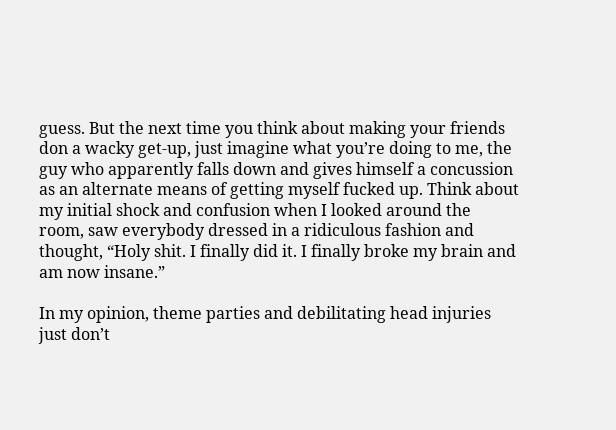guess. But the next time you think about making your friends don a wacky get-up, just imagine what you’re doing to me, the guy who apparently falls down and gives himself a concussion as an alternate means of getting myself fucked up. Think about my initial shock and confusion when I looked around the room, saw everybody dressed in a ridiculous fashion and thought, “Holy shit. I finally did it. I finally broke my brain and am now insane.”

In my opinion, theme parties and debilitating head injuries just don’t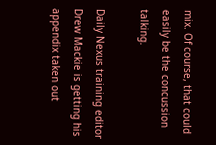mix. Of course, that could easily be the concussion talking.

Daily Nexus training editor Drew Mackie is getting his appendix taken out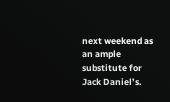next weekend as an ample substitute for Jack Daniel’s.